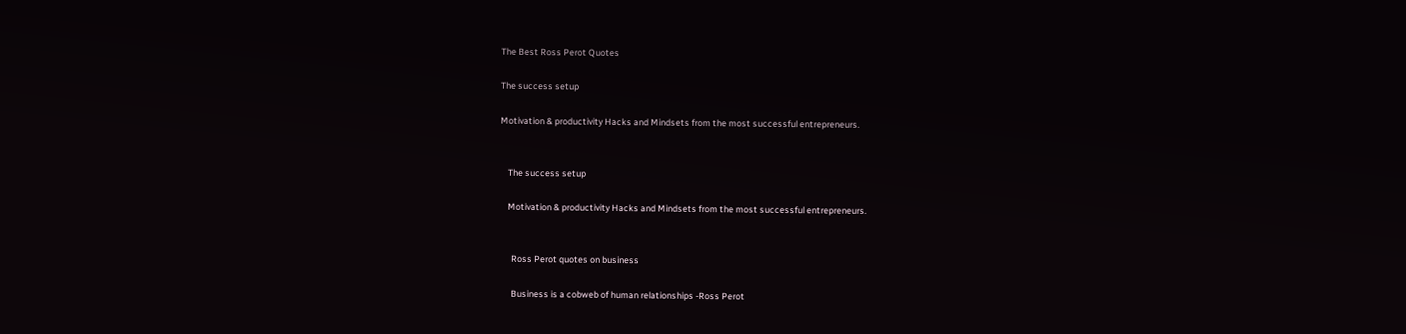The Best Ross Perot Quotes

The success setup

Motivation & productivity Hacks and Mindsets from the most successful entrepreneurs.


    The success setup

    Motivation & productivity Hacks and Mindsets from the most successful entrepreneurs.


      Ross Perot quotes on business

      Business is a cobweb of human relationships -Ross Perot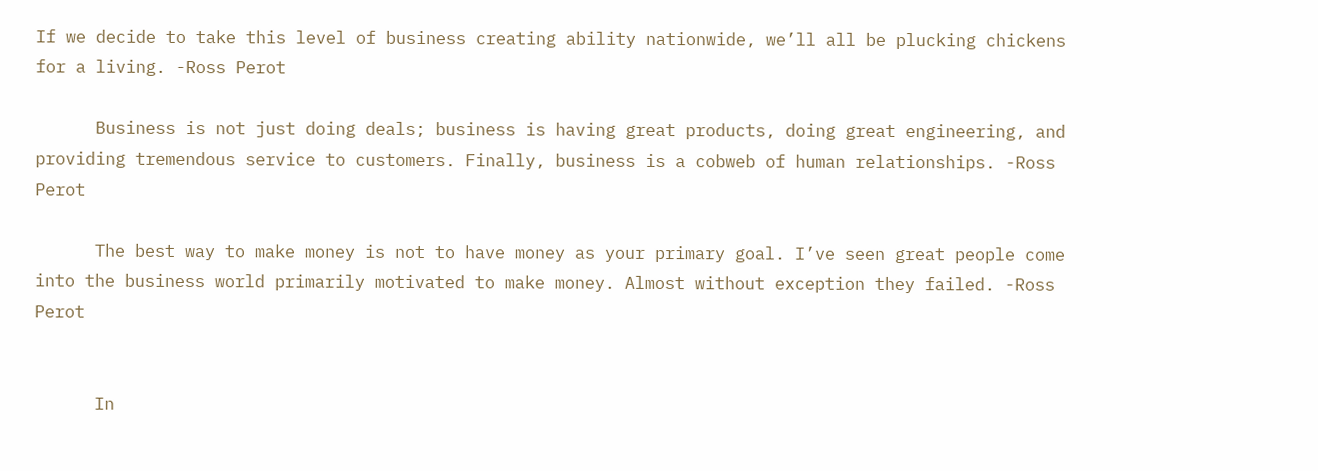If we decide to take this level of business creating ability nationwide, we’ll all be plucking chickens for a living. -Ross Perot

      Business is not just doing deals; business is having great products, doing great engineering, and providing tremendous service to customers. Finally, business is a cobweb of human relationships. -Ross Perot

      The best way to make money is not to have money as your primary goal. I’ve seen great people come into the business world primarily motivated to make money. Almost without exception they failed. -Ross Perot


      In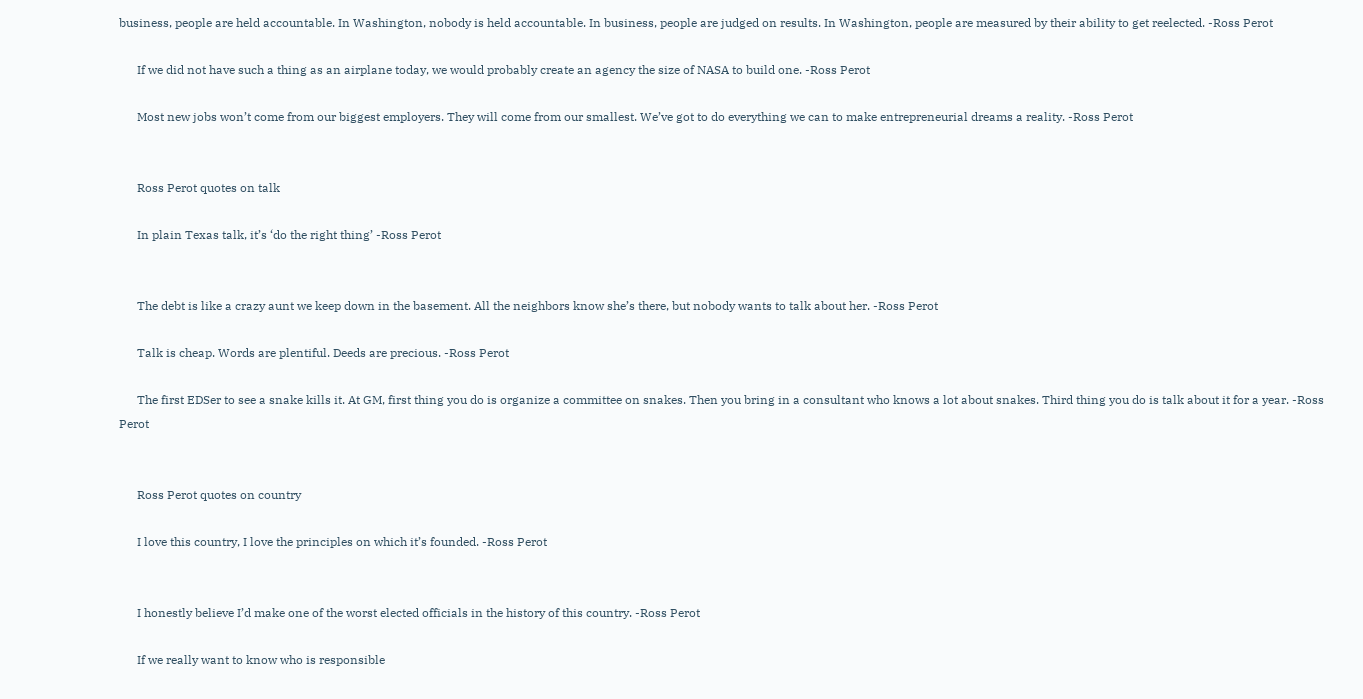business, people are held accountable. In Washington, nobody is held accountable. In business, people are judged on results. In Washington, people are measured by their ability to get reelected. -Ross Perot

      If we did not have such a thing as an airplane today, we would probably create an agency the size of NASA to build one. -Ross Perot

      Most new jobs won’t come from our biggest employers. They will come from our smallest. We’ve got to do everything we can to make entrepreneurial dreams a reality. -Ross Perot


      Ross Perot quotes on talk

      In plain Texas talk, it’s ‘do the right thing’ -Ross Perot


      The debt is like a crazy aunt we keep down in the basement. All the neighbors know she’s there, but nobody wants to talk about her. -Ross Perot

      Talk is cheap. Words are plentiful. Deeds are precious. -Ross Perot

      The first EDSer to see a snake kills it. At GM, first thing you do is organize a committee on snakes. Then you bring in a consultant who knows a lot about snakes. Third thing you do is talk about it for a year. -Ross Perot


      Ross Perot quotes on country

      I love this country, I love the principles on which it’s founded. -Ross Perot


      I honestly believe I’d make one of the worst elected officials in the history of this country. -Ross Perot

      If we really want to know who is responsible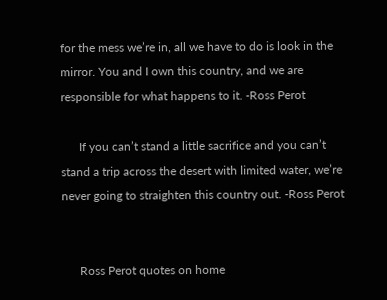for the mess we’re in, all we have to do is look in the mirror. You and I own this country, and we are responsible for what happens to it. -Ross Perot

      If you can’t stand a little sacrifice and you can’t stand a trip across the desert with limited water, we’re never going to straighten this country out. -Ross Perot


      Ross Perot quotes on home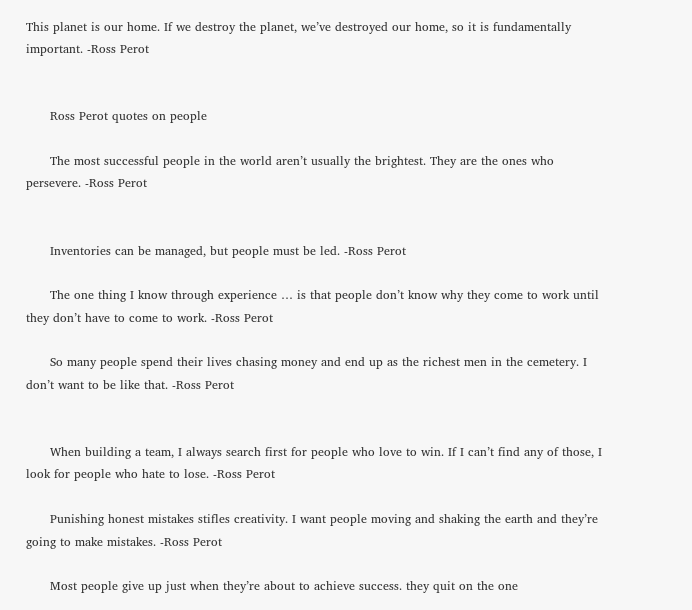This planet is our home. If we destroy the planet, we’ve destroyed our home, so it is fundamentally important. -Ross Perot


      Ross Perot quotes on people

      The most successful people in the world aren’t usually the brightest. They are the ones who persevere. -Ross Perot


      Inventories can be managed, but people must be led. -Ross Perot

      The one thing I know through experience … is that people don’t know why they come to work until they don’t have to come to work. -Ross Perot

      So many people spend their lives chasing money and end up as the richest men in the cemetery. I don’t want to be like that. -Ross Perot


      When building a team, I always search first for people who love to win. If I can’t find any of those, I look for people who hate to lose. -Ross Perot

      Punishing honest mistakes stifles creativity. I want people moving and shaking the earth and they’re going to make mistakes. -Ross Perot

      Most people give up just when they’re about to achieve success. they quit on the one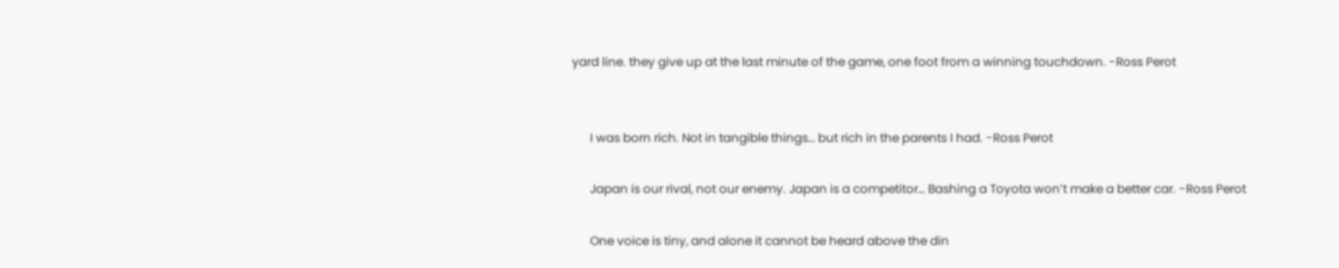yard line. they give up at the last minute of the game, one foot from a winning touchdown. -Ross Perot


      I was born rich. Not in tangible things… but rich in the parents I had. -Ross Perot

      Japan is our rival, not our enemy. Japan is a competitor… Bashing a Toyota won’t make a better car. -Ross Perot

      One voice is tiny, and alone it cannot be heard above the din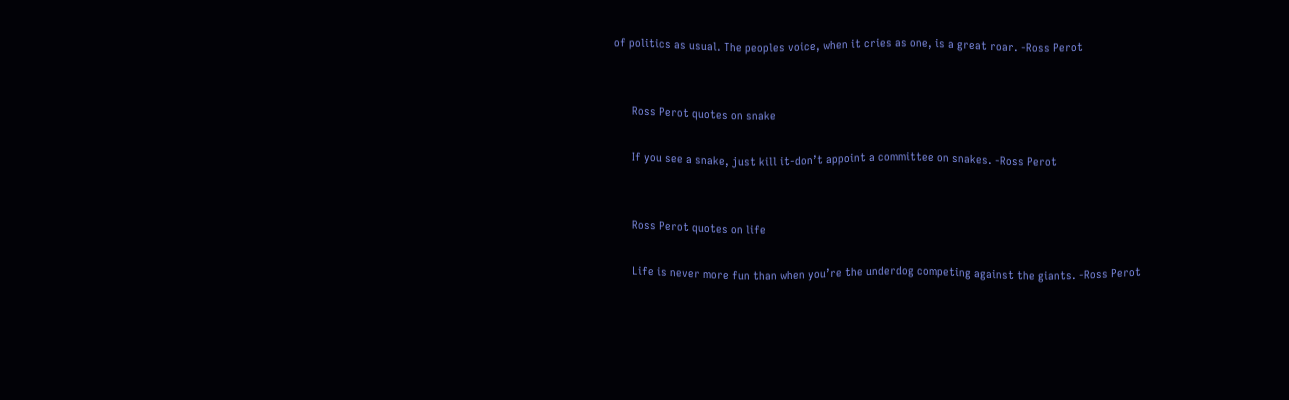of politics as usual. The peoples voice, when it cries as one, is a great roar. -Ross Perot


      Ross Perot quotes on snake

      If you see a snake, just kill it-don’t appoint a committee on snakes. -Ross Perot


      Ross Perot quotes on life

      Life is never more fun than when you’re the underdog competing against the giants. -Ross Perot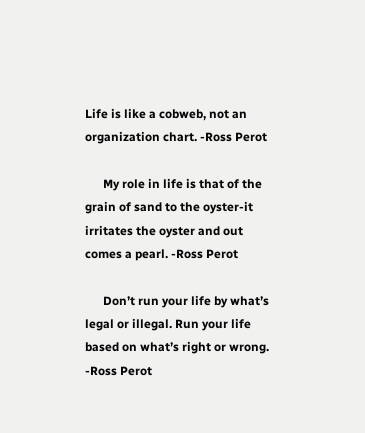Life is like a cobweb, not an organization chart. -Ross Perot

      My role in life is that of the grain of sand to the oyster-it irritates the oyster and out comes a pearl. -Ross Perot

      Don’t run your life by what’s legal or illegal. Run your life based on what’s right or wrong. -Ross Perot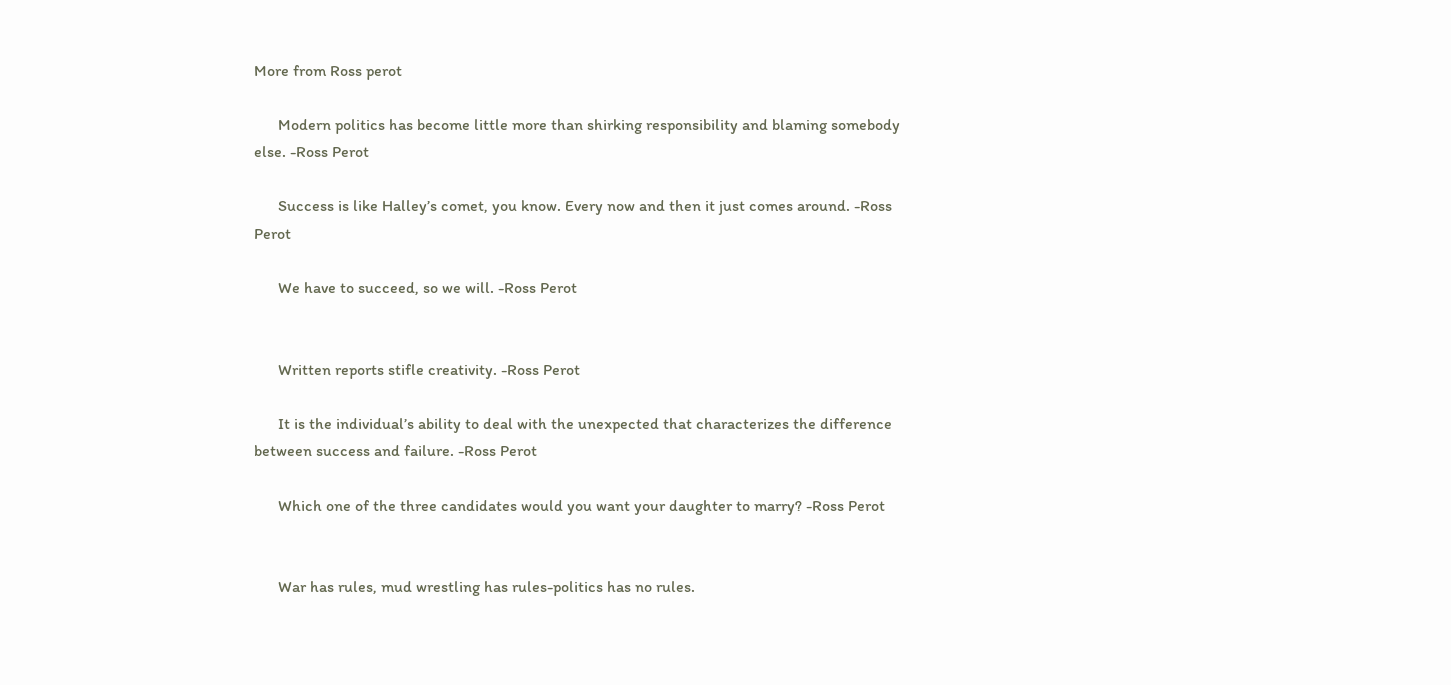More from Ross perot

      Modern politics has become little more than shirking responsibility and blaming somebody else. -Ross Perot

      Success is like Halley’s comet, you know. Every now and then it just comes around. -Ross Perot

      We have to succeed, so we will. -Ross Perot


      Written reports stifle creativity. -Ross Perot

      It is the individual’s ability to deal with the unexpected that characterizes the difference between success and failure. -Ross Perot

      Which one of the three candidates would you want your daughter to marry? -Ross Perot


      War has rules, mud wrestling has rules-politics has no rules.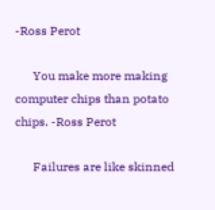-Ross Perot

      You make more making computer chips than potato chips. -Ross Perot

      Failures are like skinned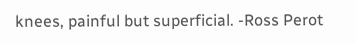knees, painful but superficial. -Ross Perot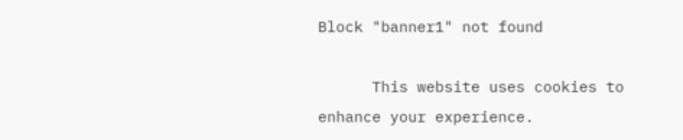Block "banner1" not found

      This website uses cookies to enhance your experience.